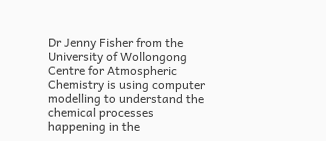Dr Jenny Fisher from the University of Wollongong Centre for Atmospheric Chemistry is using computer modelling to understand the chemical processes happening in the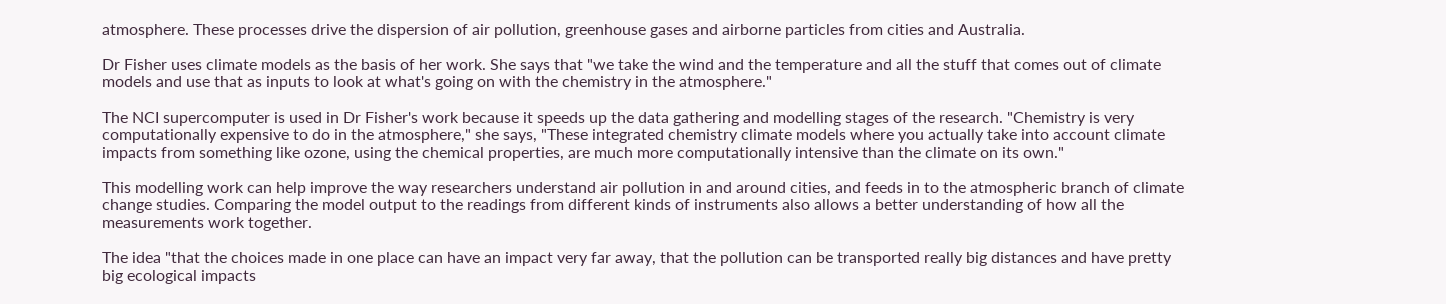atmosphere. These processes drive the dispersion of air pollution, greenhouse gases and airborne particles from cities and Australia.

Dr Fisher uses climate models as the basis of her work. She says that "we take the wind and the temperature and all the stuff that comes out of climate models and use that as inputs to look at what's going on with the chemistry in the atmosphere."

The NCI supercomputer is used in Dr Fisher's work because it speeds up the data gathering and modelling stages of the research. "Chemistry is very computationally expensive to do in the atmosphere," she says, "These integrated chemistry climate models where you actually take into account climate impacts from something like ozone, using the chemical properties, are much more computationally intensive than the climate on its own."

This modelling work can help improve the way researchers understand air pollution in and around cities, and feeds in to the atmospheric branch of climate change studies. Comparing the model output to the readings from different kinds of instruments also allows a better understanding of how all the measurements work together.

The idea "that the choices made in one place can have an impact very far away, that the pollution can be transported really big distances and have pretty big ecological impacts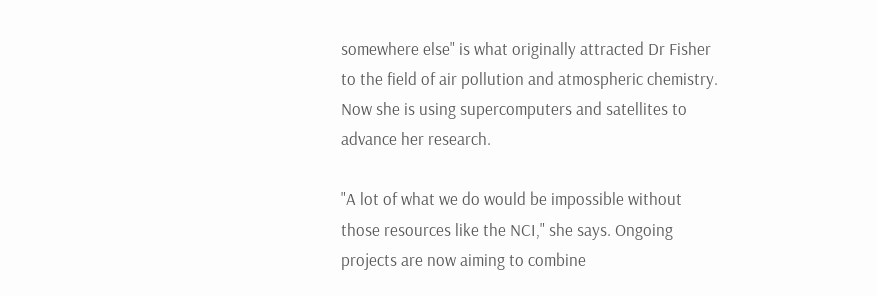somewhere else" is what originally attracted Dr Fisher to the field of air pollution and atmospheric chemistry. Now she is using supercomputers and satellites to advance her research.

"A lot of what we do would be impossible without those resources like the NCI," she says. Ongoing projects are now aiming to combine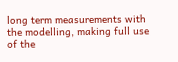long term measurements with the modelling, making full use of the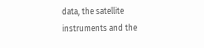data, the satellite instruments and the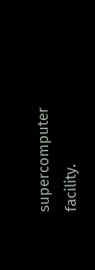supercomputer facility.